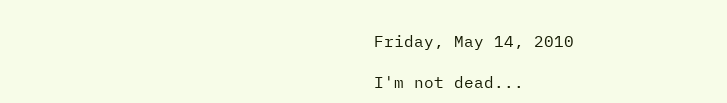Friday, May 14, 2010

I'm not dead...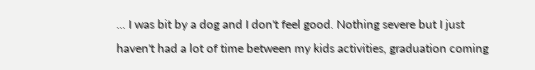... I was bit by a dog and I don't feel good. Nothing severe but I just haven't had a lot of time between my kids activities, graduation coming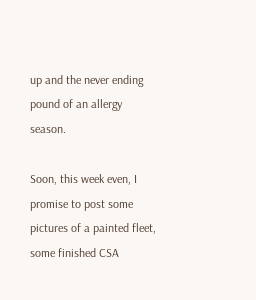up and the never ending pound of an allergy season.

Soon, this week even, I promise to post some pictures of a painted fleet, some finished CSA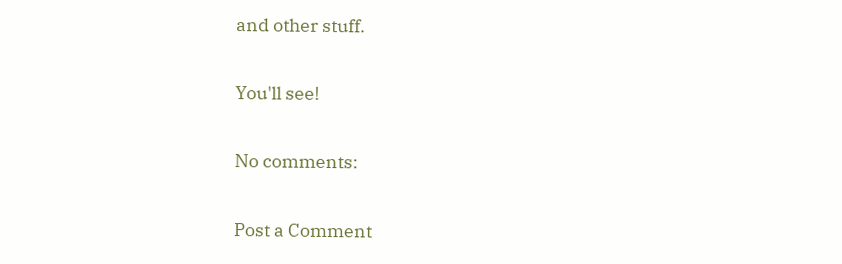and other stuff.

You'll see!

No comments:

Post a Comment